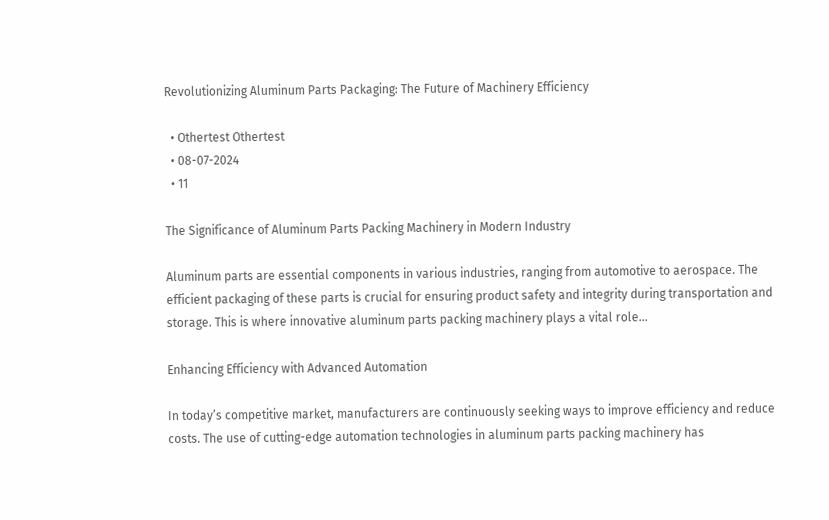Revolutionizing Aluminum Parts Packaging: The Future of Machinery Efficiency

  • Othertest Othertest
  • 08-07-2024
  • 11

The Significance of Aluminum Parts Packing Machinery in Modern Industry

Aluminum parts are essential components in various industries, ranging from automotive to aerospace. The efficient packaging of these parts is crucial for ensuring product safety and integrity during transportation and storage. This is where innovative aluminum parts packing machinery plays a vital role…

Enhancing Efficiency with Advanced Automation

In today’s competitive market, manufacturers are continuously seeking ways to improve efficiency and reduce costs. The use of cutting-edge automation technologies in aluminum parts packing machinery has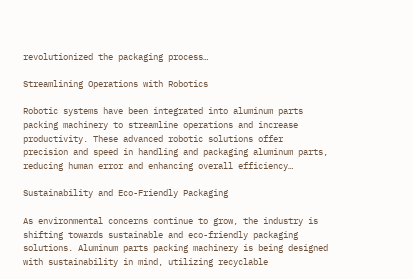revolutionized the packaging process…

Streamlining Operations with Robotics

Robotic systems have been integrated into aluminum parts packing machinery to streamline operations and increase productivity. These advanced robotic solutions offer precision and speed in handling and packaging aluminum parts, reducing human error and enhancing overall efficiency…

Sustainability and Eco-Friendly Packaging

As environmental concerns continue to grow, the industry is shifting towards sustainable and eco-friendly packaging solutions. Aluminum parts packing machinery is being designed with sustainability in mind, utilizing recyclable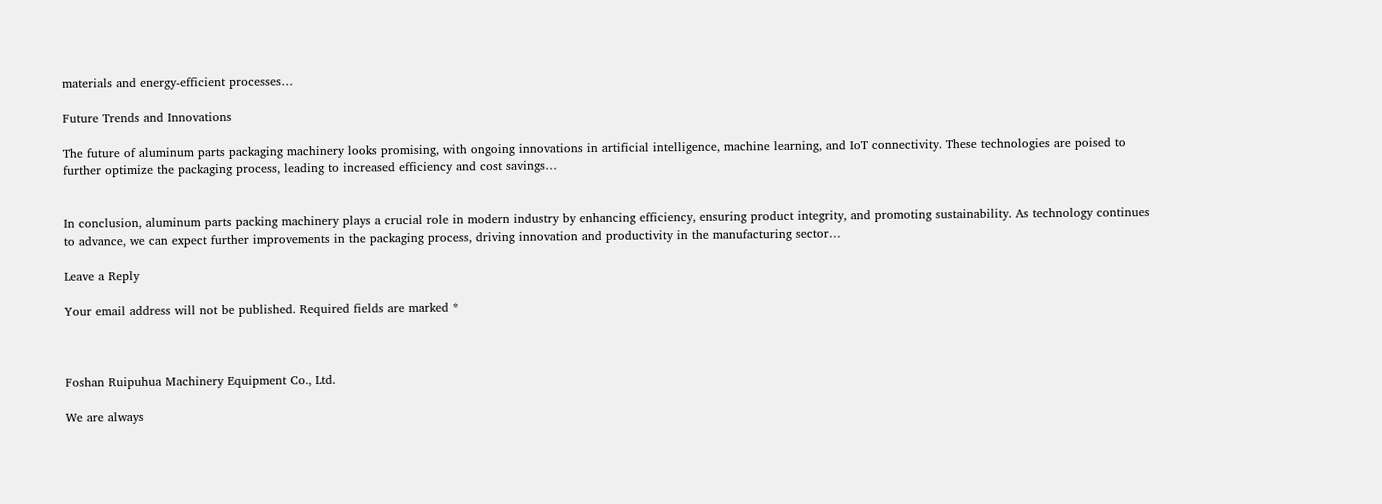materials and energy-efficient processes…

Future Trends and Innovations

The future of aluminum parts packaging machinery looks promising, with ongoing innovations in artificial intelligence, machine learning, and IoT connectivity. These technologies are poised to further optimize the packaging process, leading to increased efficiency and cost savings…


In conclusion, aluminum parts packing machinery plays a crucial role in modern industry by enhancing efficiency, ensuring product integrity, and promoting sustainability. As technology continues to advance, we can expect further improvements in the packaging process, driving innovation and productivity in the manufacturing sector…

Leave a Reply

Your email address will not be published. Required fields are marked *



Foshan Ruipuhua Machinery Equipment Co., Ltd.

We are always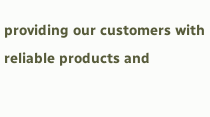providing our customers with reliable products and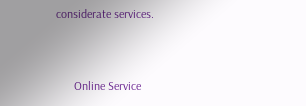considerate services.


      Online Service